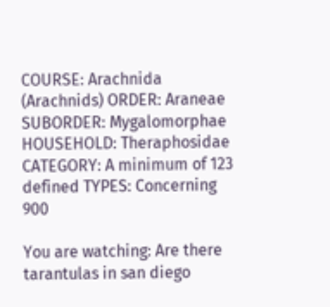COURSE: Arachnida (Arachnids) ORDER: Araneae SUBORDER: Mygalomorphae HOUSEHOLD: Theraphosidae CATEGORY: A minimum of 123 defined TYPES: Concerning 900

You are watching: Are there tarantulas in san diego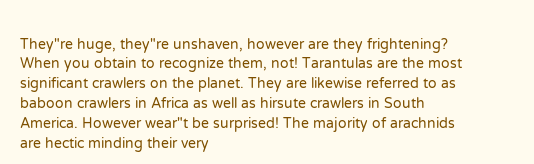They"re huge, they"re unshaven, however are they frightening? When you obtain to recognize them, not! Tarantulas are the most significant crawlers on the planet. They are likewise referred to as baboon crawlers in Africa as well as hirsute crawlers in South America. However wear"t be surprised! The majority of arachnids are hectic minding their very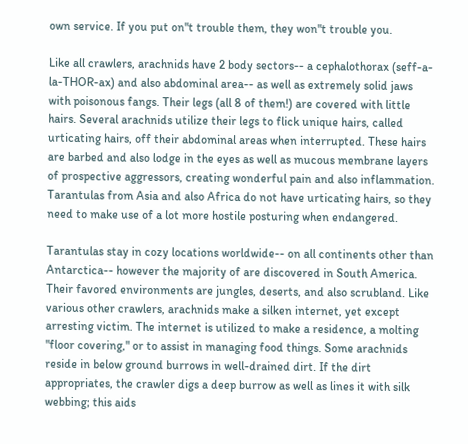own service. If you put on"t trouble them, they won"t trouble you.

Like all crawlers, arachnids have 2 body sectors-- a cephalothorax (seff-a-la-THOR-ax) and also abdominal area-- as well as extremely solid jaws with poisonous fangs. Their legs (all 8 of them!) are covered with little hairs. Several arachnids utilize their legs to flick unique hairs, called urticating hairs, off their abdominal areas when interrupted. These hairs are barbed and also lodge in the eyes as well as mucous membrane layers of prospective aggressors, creating wonderful pain and also inflammation. Tarantulas from Asia and also Africa do not have urticating hairs, so they need to make use of a lot more hostile posturing when endangered.

Tarantulas stay in cozy locations worldwide-- on all continents other than Antarctica-- however the majority of are discovered in South America. Their favored environments are jungles, deserts, and also scrubland. Like various other crawlers, arachnids make a silken internet, yet except arresting victim. The internet is utilized to make a residence, a molting "floor covering," or to assist in managing food things. Some arachnids reside in below ground burrows in well-drained dirt. If the dirt appropriates, the crawler digs a deep burrow as well as lines it with silk webbing; this aids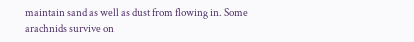maintain sand as well as dust from flowing in. Some arachnids survive on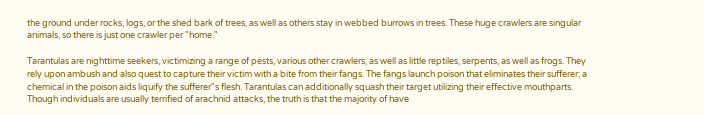the ground under rocks, logs, or the shed bark of trees, as well as others stay in webbed burrows in trees. These huge crawlers are singular animals, so there is just one crawler per "home."

Tarantulas are nighttime seekers, victimizing a range of pests, various other crawlers, as well as little reptiles, serpents, as well as frogs. They rely upon ambush and also quest to capture their victim with a bite from their fangs. The fangs launch poison that eliminates their sufferer; a chemical in the poison aids liquify the sufferer"s flesh. Tarantulas can additionally squash their target utilizing their effective mouthparts. Though individuals are usually terrified of arachnid attacks, the truth is that the majority of have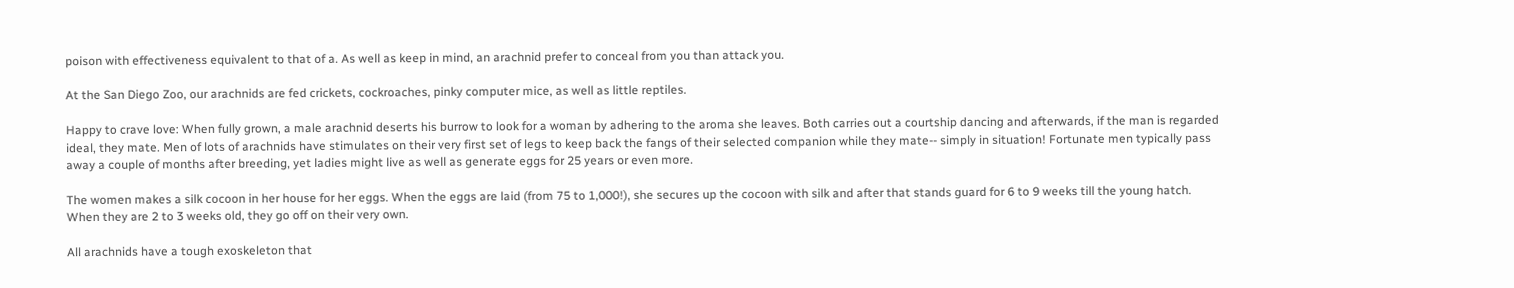poison with effectiveness equivalent to that of a. As well as keep in mind, an arachnid prefer to conceal from you than attack you.

At the San Diego Zoo, our arachnids are fed crickets, cockroaches, pinky computer mice, as well as little reptiles.

Happy to crave love: When fully grown, a male arachnid deserts his burrow to look for a woman by adhering to the aroma she leaves. Both carries out a courtship dancing and afterwards, if the man is regarded ideal, they mate. Men of lots of arachnids have stimulates on their very first set of legs to keep back the fangs of their selected companion while they mate-- simply in situation! Fortunate men typically pass away a couple of months after breeding, yet ladies might live as well as generate eggs for 25 years or even more.

The women makes a silk cocoon in her house for her eggs. When the eggs are laid (from 75 to 1,000!), she secures up the cocoon with silk and after that stands guard for 6 to 9 weeks till the young hatch. When they are 2 to 3 weeks old, they go off on their very own.

All arachnids have a tough exoskeleton that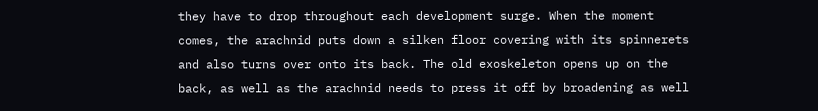they have to drop throughout each development surge. When the moment comes, the arachnid puts down a silken floor covering with its spinnerets and also turns over onto its back. The old exoskeleton opens up on the back, as well as the arachnid needs to press it off by broadening as well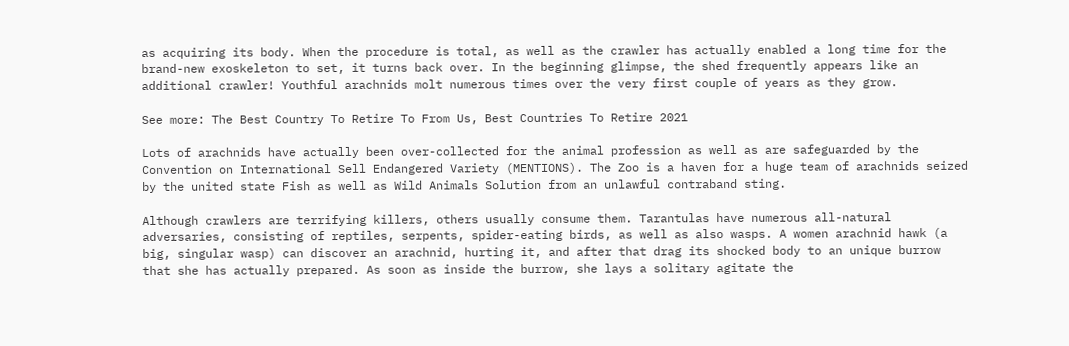as acquiring its body. When the procedure is total, as well as the crawler has actually enabled a long time for the brand-new exoskeleton to set, it turns back over. In the beginning glimpse, the shed frequently appears like an additional crawler! Youthful arachnids molt numerous times over the very first couple of years as they grow.

See more: The Best Country To Retire To From Us, Best Countries To Retire 2021

Lots of arachnids have actually been over-collected for the animal profession as well as are safeguarded by the Convention on International Sell Endangered Variety (MENTIONS). The Zoo is a haven for a huge team of arachnids seized by the united state Fish as well as Wild Animals Solution from an unlawful contraband sting.

Although crawlers are terrifying killers, others usually consume them. Tarantulas have numerous all-natural adversaries, consisting of reptiles, serpents, spider-eating birds, as well as also wasps. A women arachnid hawk (a big, singular wasp) can discover an arachnid, hurting it, and after that drag its shocked body to an unique burrow that she has actually prepared. As soon as inside the burrow, she lays a solitary agitate the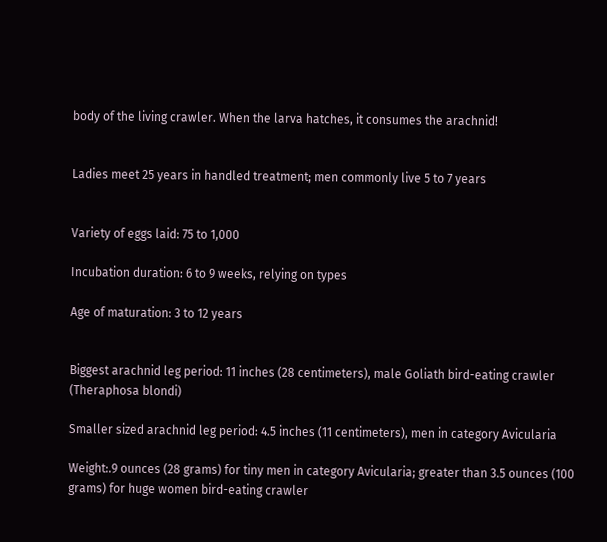body of the living crawler. When the larva hatches, it consumes the arachnid!


Ladies meet 25 years in handled treatment; men commonly live 5 to 7 years


Variety of eggs laid: 75 to 1,000

Incubation duration: 6 to 9 weeks, relying on types

Age of maturation: 3 to 12 years


Biggest arachnid leg period: 11 inches (28 centimeters), male Goliath bird-eating crawler (Theraphosa blondi)

Smaller sized arachnid leg period: 4.5 inches (11 centimeters), men in category Avicularia

Weight:.9 ounces (28 grams) for tiny men in category Avicularia; greater than 3.5 ounces (100 grams) for huge women bird-eating crawler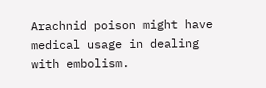Arachnid poison might have medical usage in dealing with embolism.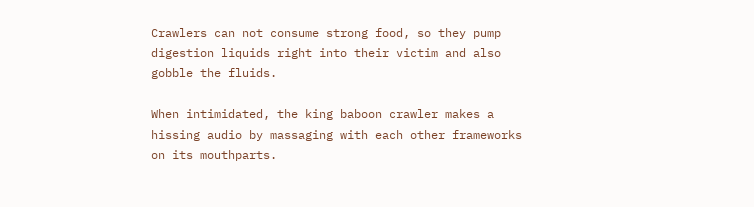Crawlers can not consume strong food, so they pump digestion liquids right into their victim and also gobble the fluids.

When intimidated, the king baboon crawler makes a hissing audio by massaging with each other frameworks on its mouthparts.